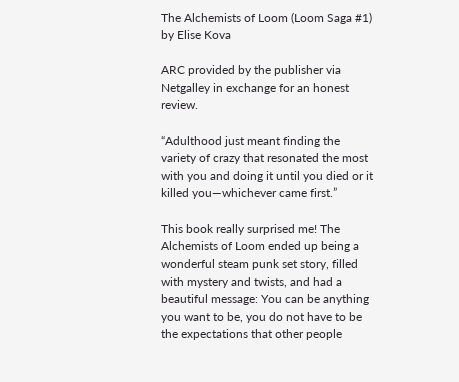The Alchemists of Loom (Loom Saga #1) by Elise Kova

ARC provided by the publisher via Netgalley in exchange for an honest review.

“Adulthood just meant finding the variety of crazy that resonated the most with you and doing it until you died or it killed you—whichever came first.”

This book really surprised me! The Alchemists of Loom ended up being a wonderful steam punk set story, filled with mystery and twists, and had a beautiful message: You can be anything you want to be, you do not have to be the expectations that other people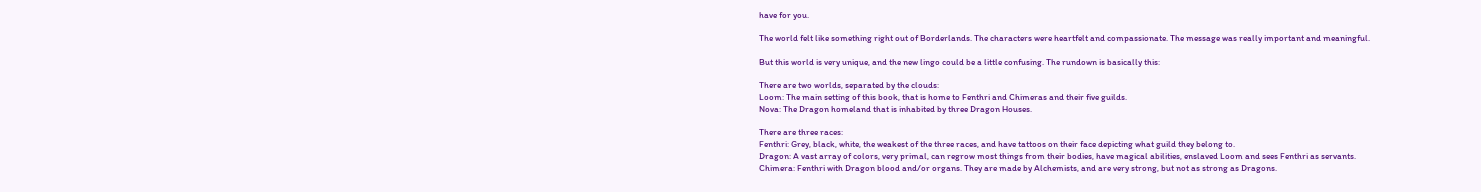have for you.

The world felt like something right out of Borderlands. The characters were heartfelt and compassionate. The message was really important and meaningful.

But this world is very unique, and the new lingo could be a little confusing. The rundown is basically this:

There are two worlds, separated by the clouds:
Loom: The main setting of this book, that is home to Fenthri and Chimeras and their five guilds.
Nova: The Dragon homeland that is inhabited by three Dragon Houses.

There are three races:
Fenthri: Grey, black, white, the weakest of the three races, and have tattoos on their face depicting what guild they belong to.
Dragon: A vast array of colors, very primal, can regrow most things from their bodies, have magical abilities, enslaved Loom and sees Fenthri as servants.
Chimera: Fenthri with Dragon blood and/or organs. They are made by Alchemists, and are very strong, but not as strong as Dragons.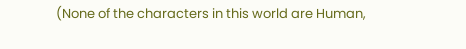(None of the characters in this world are Human,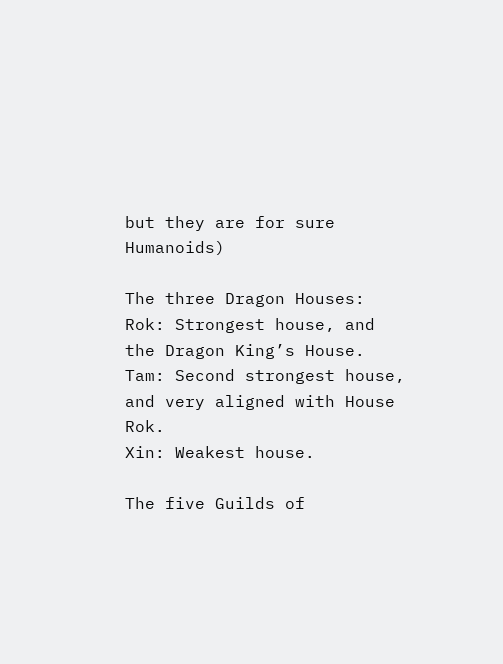but they are for sure Humanoids)

The three Dragon Houses:
Rok: Strongest house, and the Dragon King’s House.
Tam: Second strongest house, and very aligned with House Rok.
Xin: Weakest house.

The five Guilds of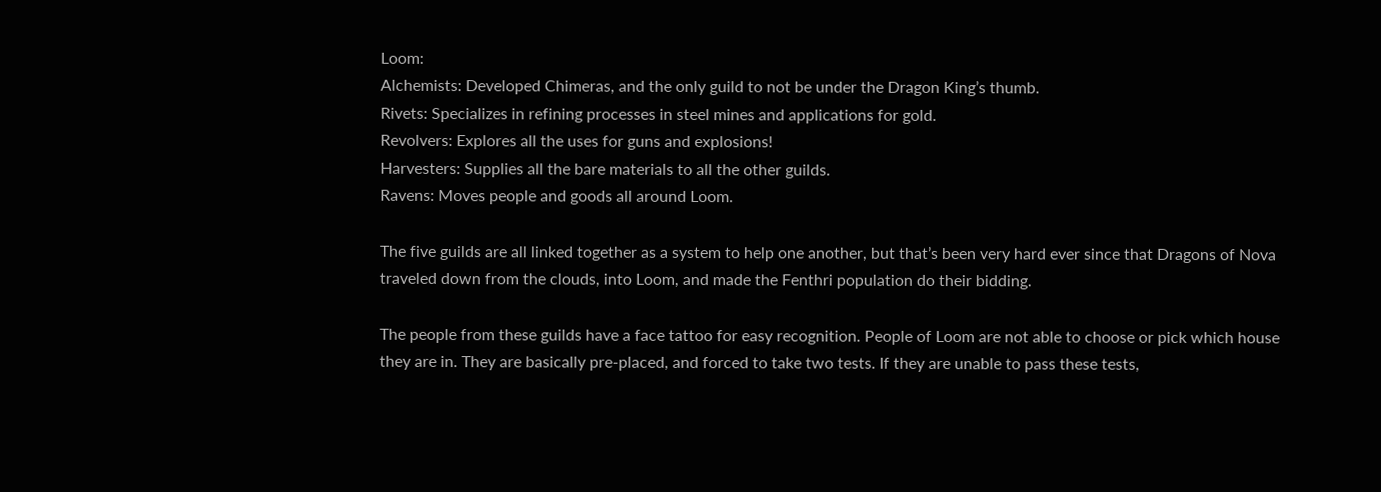Loom:
Alchemists: Developed Chimeras, and the only guild to not be under the Dragon King’s thumb.
Rivets: Specializes in refining processes in steel mines and applications for gold.
Revolvers: Explores all the uses for guns and explosions!
Harvesters: Supplies all the bare materials to all the other guilds.
Ravens: Moves people and goods all around Loom.

The five guilds are all linked together as a system to help one another, but that’s been very hard ever since that Dragons of Nova traveled down from the clouds, into Loom, and made the Fenthri population do their bidding.

The people from these guilds have a face tattoo for easy recognition. People of Loom are not able to choose or pick which house they are in. They are basically pre-placed, and forced to take two tests. If they are unable to pass these tests,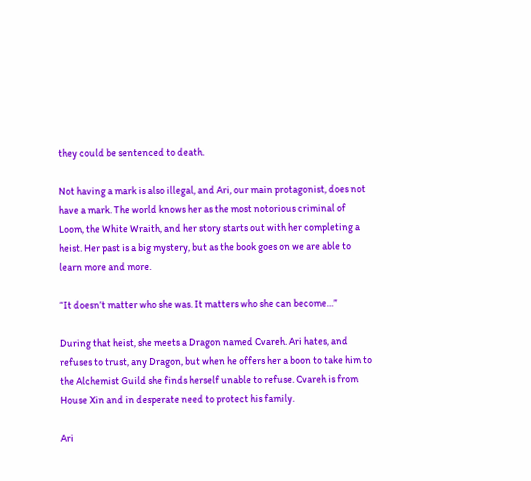they could be sentenced to death.

Not having a mark is also illegal, and Ari, our main protagonist, does not have a mark. The world knows her as the most notorious criminal of Loom, the White Wraith, and her story starts out with her completing a heist. Her past is a big mystery, but as the book goes on we are able to learn more and more.

“It doesn’t matter who she was. It matters who she can become…”

During that heist, she meets a Dragon named Cvareh. Ari hates, and refuses to trust, any Dragon, but when he offers her a boon to take him to the Alchemist Guild she finds herself unable to refuse. Cvareh is from House Xin and in desperate need to protect his family.

Ari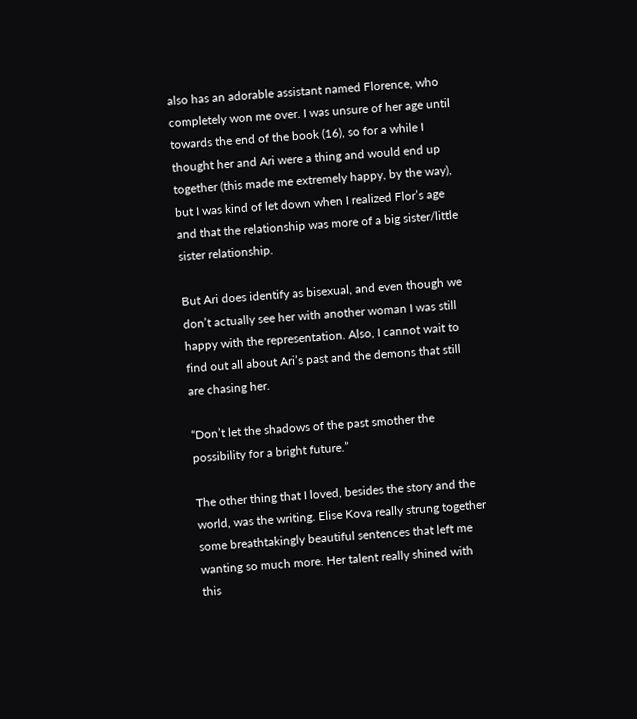also has an adorable assistant named Florence, who completely won me over. I was unsure of her age until towards the end of the book (16), so for a while I thought her and Ari were a thing and would end up together (this made me extremely happy, by the way), but I was kind of let down when I realized Flor’s age and that the relationship was more of a big sister/little sister relationship.

But Ari does identify as bisexual, and even though we don’t actually see her with another woman I was still happy with the representation. Also, I cannot wait to find out all about Ari’s past and the demons that still are chasing her.

“Don’t let the shadows of the past smother the possibility for a bright future.”

The other thing that I loved, besides the story and the world, was the writing. Elise Kova really strung together some breathtakingly beautiful sentences that left me wanting so much more. Her talent really shined with this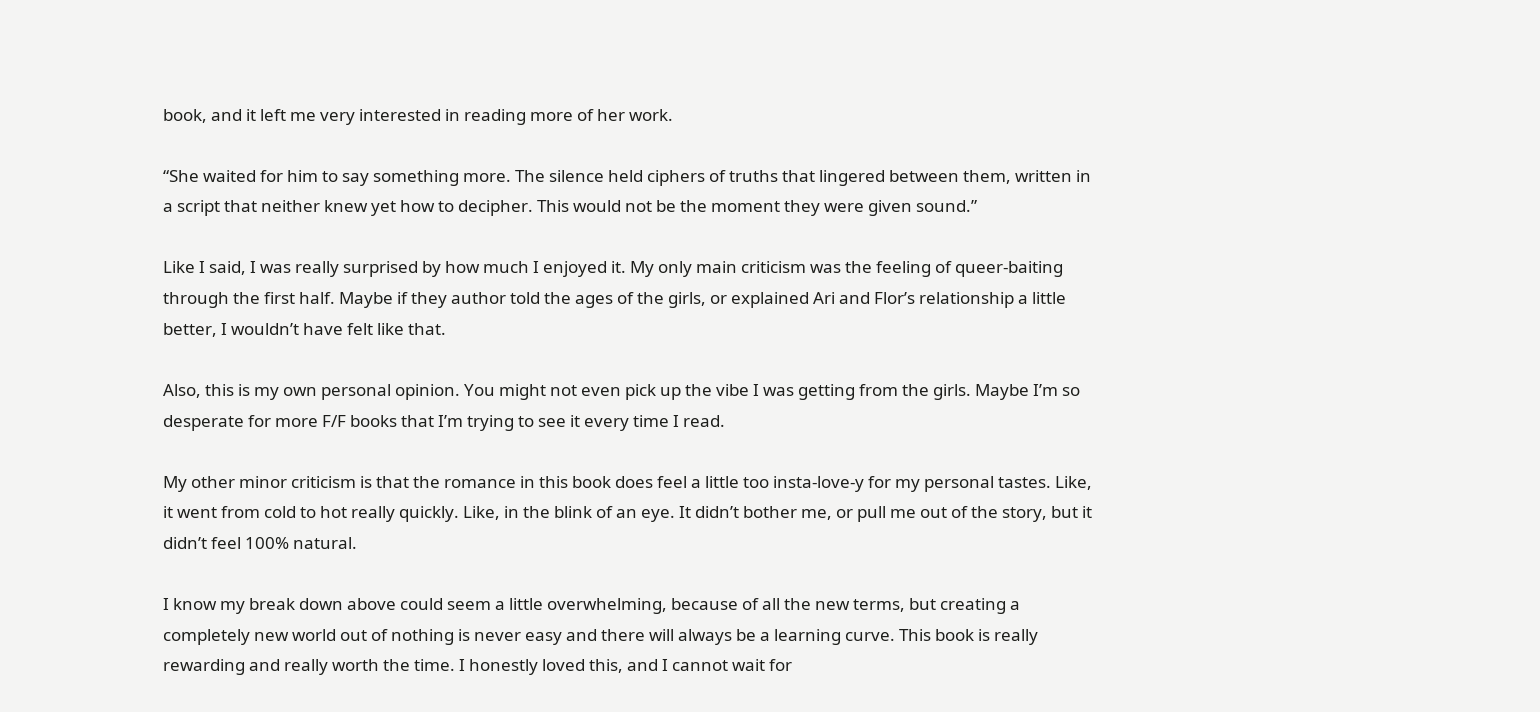book, and it left me very interested in reading more of her work.

“She waited for him to say something more. The silence held ciphers of truths that lingered between them, written in a script that neither knew yet how to decipher. This would not be the moment they were given sound.”

Like I said, I was really surprised by how much I enjoyed it. My only main criticism was the feeling of queer-baiting through the first half. Maybe if they author told the ages of the girls, or explained Ari and Flor’s relationship a little better, I wouldn’t have felt like that.

Also, this is my own personal opinion. You might not even pick up the vibe I was getting from the girls. Maybe I’m so desperate for more F/F books that I’m trying to see it every time I read.

My other minor criticism is that the romance in this book does feel a little too insta-love-y for my personal tastes. Like, it went from cold to hot really quickly. Like, in the blink of an eye. It didn’t bother me, or pull me out of the story, but it didn’t feel 100% natural.

I know my break down above could seem a little overwhelming, because of all the new terms, but creating a completely new world out of nothing is never easy and there will always be a learning curve. This book is really rewarding and really worth the time. I honestly loved this, and I cannot wait for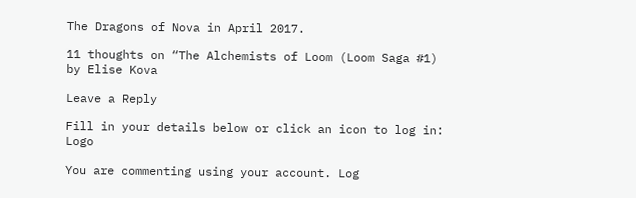The Dragons of Nova in April 2017.

11 thoughts on “The Alchemists of Loom (Loom Saga #1) by Elise Kova

Leave a Reply

Fill in your details below or click an icon to log in: Logo

You are commenting using your account. Log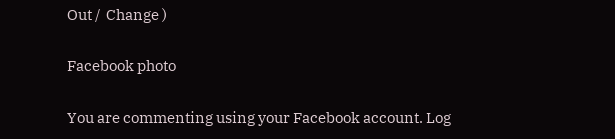Out /  Change )

Facebook photo

You are commenting using your Facebook account. Log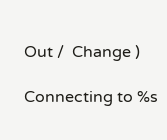Out /  Change )

Connecting to %s